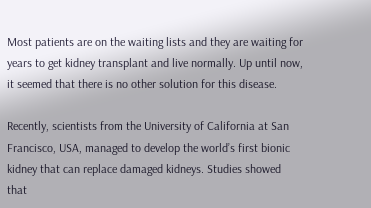Most patients are on the waiting lists and they are waiting for years to get kidney transplant and live normally. Up until now, it seemed that there is no other solution for this disease.

Recently, scientists from the University of California at San Francisco, USA, managed to develop the world’s first bionic kidney that can replace damaged kidneys. Studies showed that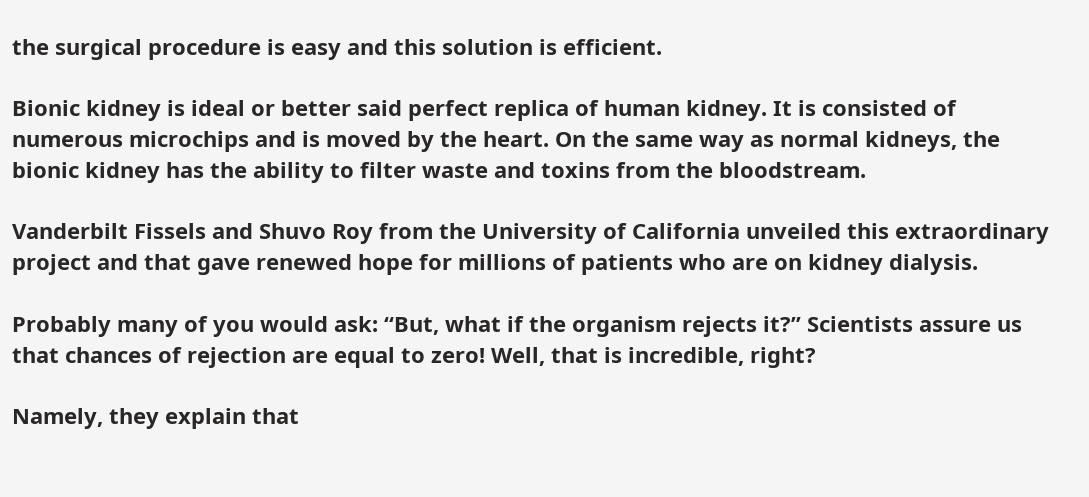the surgical procedure is easy and this solution is efficient.

Bionic kidney is ideal or better said perfect replica of human kidney. It is consisted of numerous microchips and is moved by the heart. On the same way as normal kidneys, the bionic kidney has the ability to filter waste and toxins from the bloodstream.

Vanderbilt Fissels and Shuvo Roy from the University of California unveiled this extraordinary project and that gave renewed hope for millions of patients who are on kidney dialysis.

Probably many of you would ask: “But, what if the organism rejects it?” Scientists assure us that chances of rejection are equal to zero! Well, that is incredible, right?

Namely, they explain that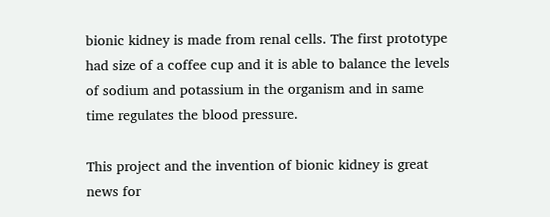bionic kidney is made from renal cells. The first prototype had size of a coffee cup and it is able to balance the levels of sodium and potassium in the organism and in same time regulates the blood pressure.

This project and the invention of bionic kidney is great news for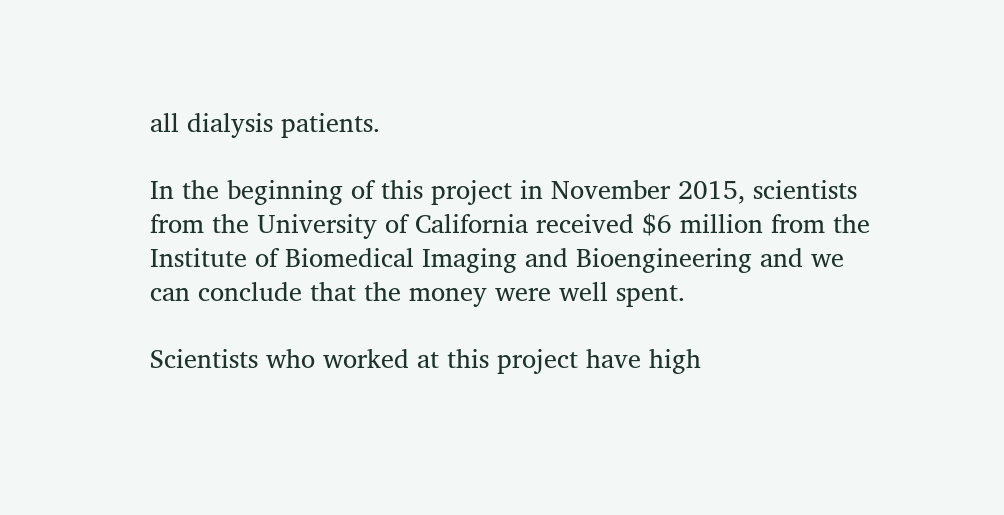all dialysis patients.

In the beginning of this project in November 2015, scientists from the University of California received $6 million from the Institute of Biomedical Imaging and Bioengineering and we can conclude that the money were well spent.

Scientists who worked at this project have high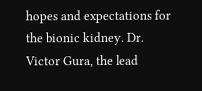hopes and expectations for the bionic kidney. Dr. Victor Gura, the lead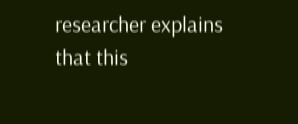researcher explains that this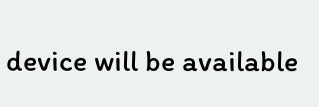device will be available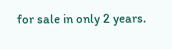for sale in only 2 years.